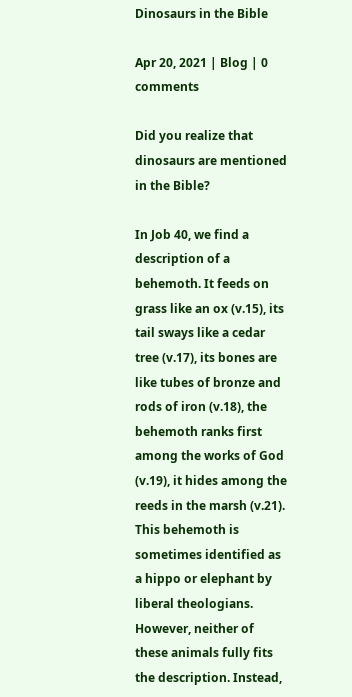Dinosaurs in the Bible

Apr 20, 2021 | Blog | 0 comments

Did you realize that dinosaurs are mentioned in the Bible?

In Job 40, we find a description of a behemoth. It feeds on grass like an ox (v.15), its tail sways like a cedar tree (v.17), its bones are like tubes of bronze and rods of iron (v.18), the behemoth ranks first among the works of God (v.19), it hides among the reeds in the marsh (v.21).  This behemoth is sometimes identified as a hippo or elephant by liberal theologians. However, neither of these animals fully fits the description. Instead,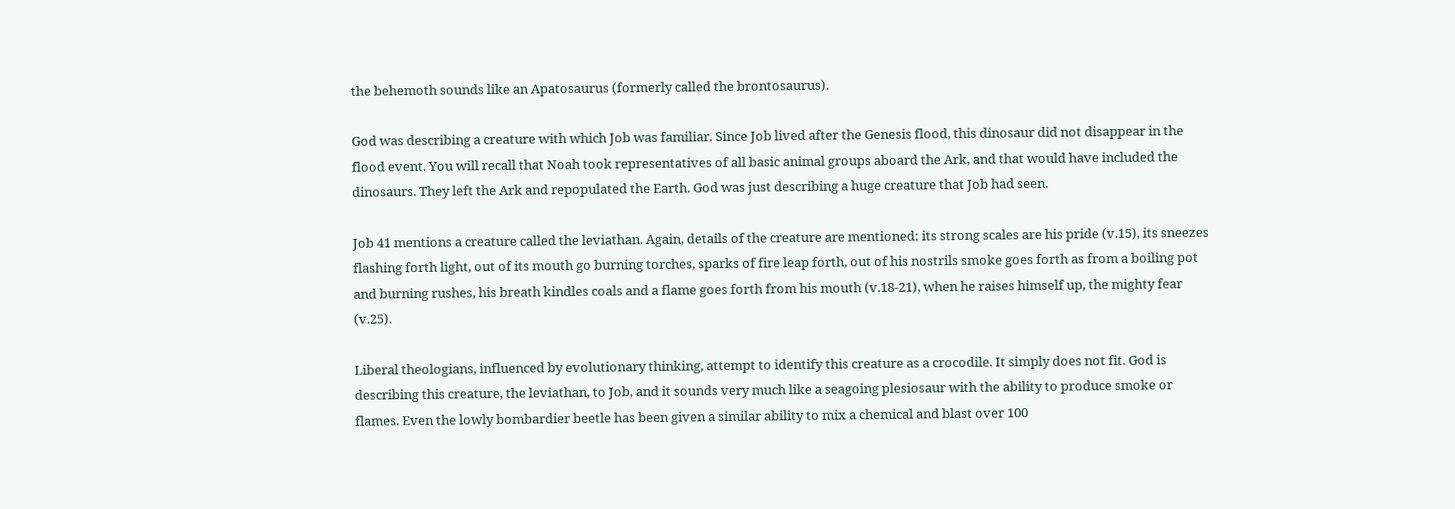the behemoth sounds like an Apatosaurus (formerly called the brontosaurus).

God was describing a creature with which Job was familiar. Since Job lived after the Genesis flood, this dinosaur did not disappear in the flood event. You will recall that Noah took representatives of all basic animal groups aboard the Ark, and that would have included the dinosaurs. They left the Ark and repopulated the Earth. God was just describing a huge creature that Job had seen.

Job 41 mentions a creature called the leviathan. Again, details of the creature are mentioned: its strong scales are his pride (v.15), its sneezes flashing forth light, out of its mouth go burning torches, sparks of fire leap forth, out of his nostrils smoke goes forth as from a boiling pot and burning rushes, his breath kindles coals and a flame goes forth from his mouth (v.18-21), when he raises himself up, the mighty fear (v.25).

Liberal theologians, influenced by evolutionary thinking, attempt to identify this creature as a crocodile. It simply does not fit. God is describing this creature, the leviathan, to Job, and it sounds very much like a seagoing plesiosaur with the ability to produce smoke or flames. Even the lowly bombardier beetle has been given a similar ability to mix a chemical and blast over 100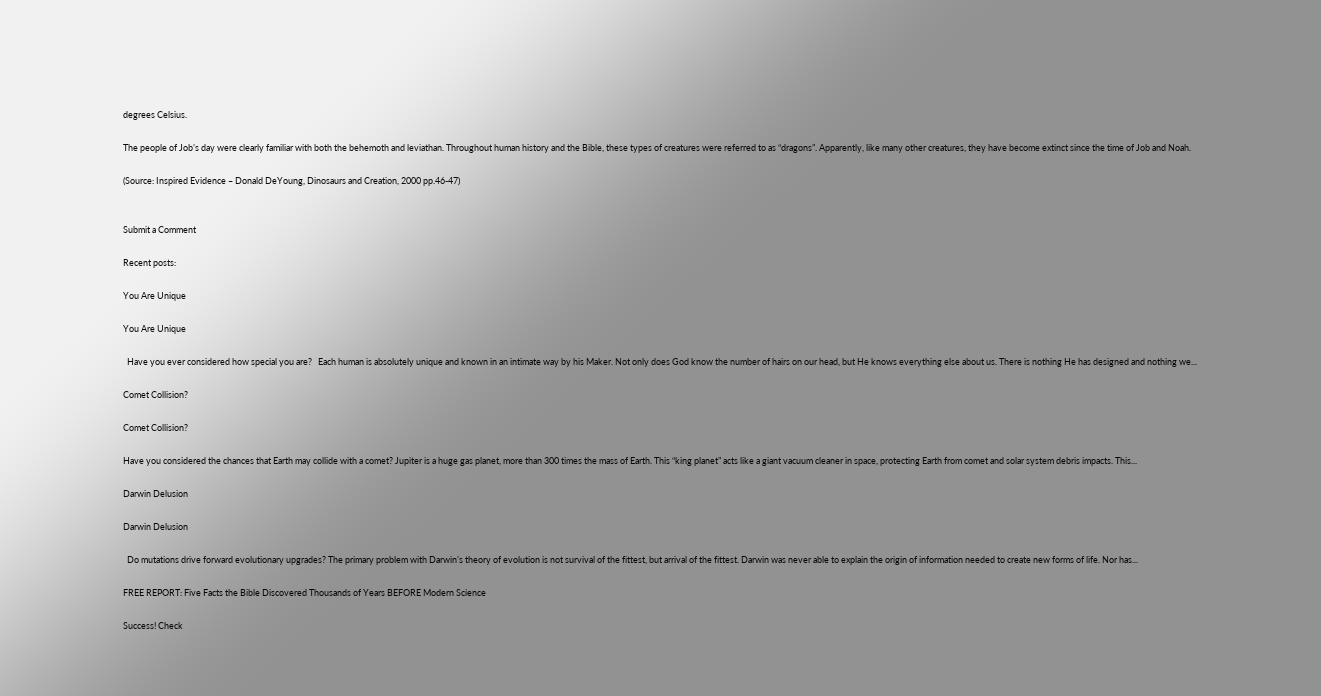degrees Celsius.

The people of Job’s day were clearly familiar with both the behemoth and leviathan. Throughout human history and the Bible, these types of creatures were referred to as “dragons”. Apparently, like many other creatures, they have become extinct since the time of Job and Noah.

(Source: Inspired Evidence – Donald DeYoung, Dinosaurs and Creation, 2000 pp.46-47)


Submit a Comment

Recent posts:

You Are Unique

You Are Unique

  Have you ever considered how special you are?   Each human is absolutely unique and known in an intimate way by his Maker. Not only does God know the number of hairs on our head, but He knows everything else about us. There is nothing He has designed and nothing we...

Comet Collision?

Comet Collision?

Have you considered the chances that Earth may collide with a comet? Jupiter is a huge gas planet, more than 300 times the mass of Earth. This “king planet” acts like a giant vacuum cleaner in space, protecting Earth from comet and solar system debris impacts. This...

Darwin Delusion

Darwin Delusion

  Do mutations drive forward evolutionary upgrades? The primary problem with Darwin’s theory of evolution is not survival of the fittest, but arrival of the fittest. Darwin was never able to explain the origin of information needed to create new forms of life. Nor has...

FREE REPORT: Five Facts the Bible Discovered Thousands of Years BEFORE Modern Science

Success! Check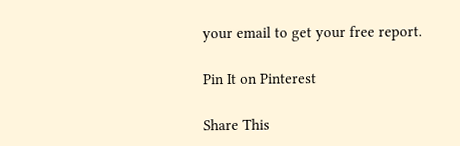your email to get your free report.

Pin It on Pinterest

Share This